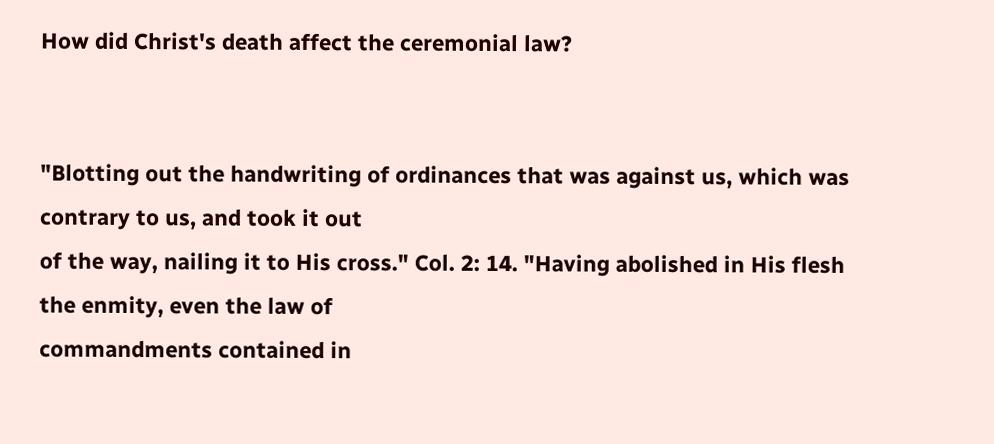How did Christ's death affect the ceremonial law?


"Blotting out the handwriting of ordinances that was against us, which was contrary to us, and took it out
of the way, nailing it to His cross." Col. 2: 14. "Having abolished in His flesh the enmity, even the law of
commandments contained in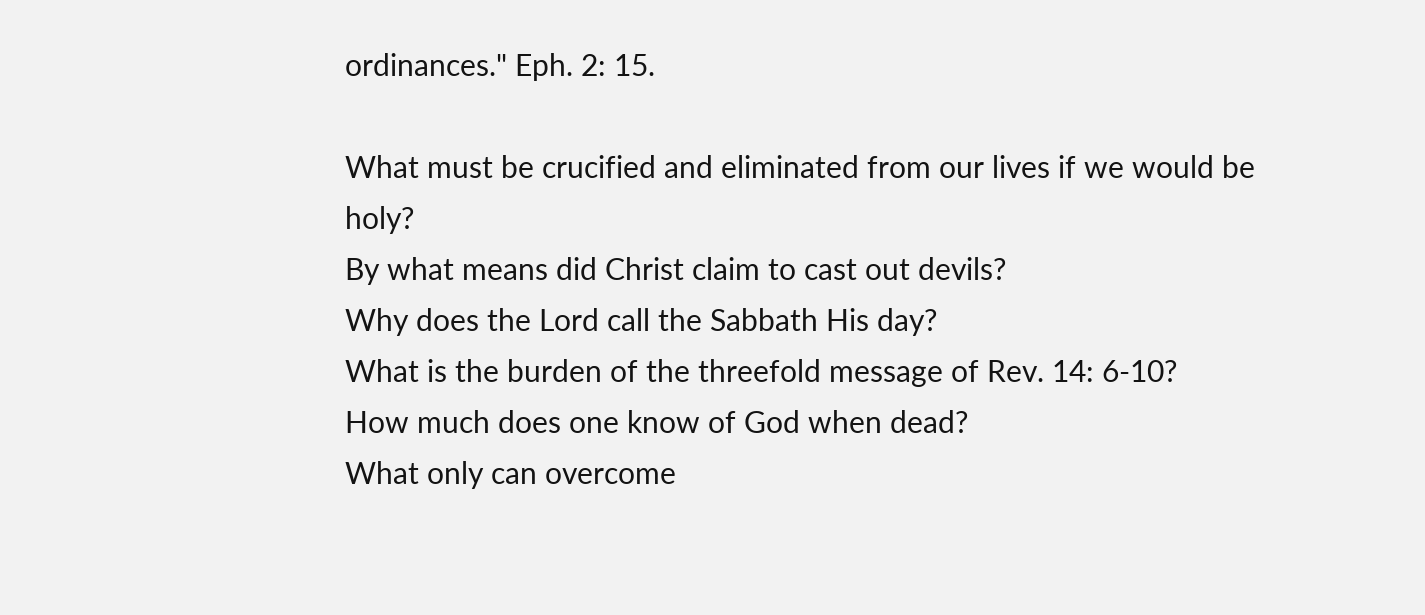ordinances." Eph. 2: 15.

What must be crucified and eliminated from our lives if we would be holy?
By what means did Christ claim to cast out devils?
Why does the Lord call the Sabbath His day?
What is the burden of the threefold message of Rev. 14: 6-10?
How much does one know of God when dead?
What only can overcome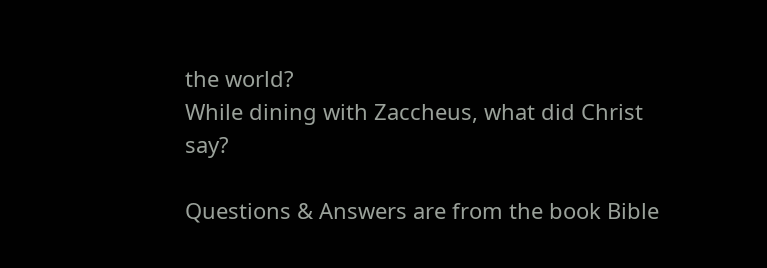the world?
While dining with Zaccheus, what did Christ say?

Questions & Answers are from the book Bible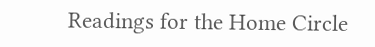Readings for the Home Circle